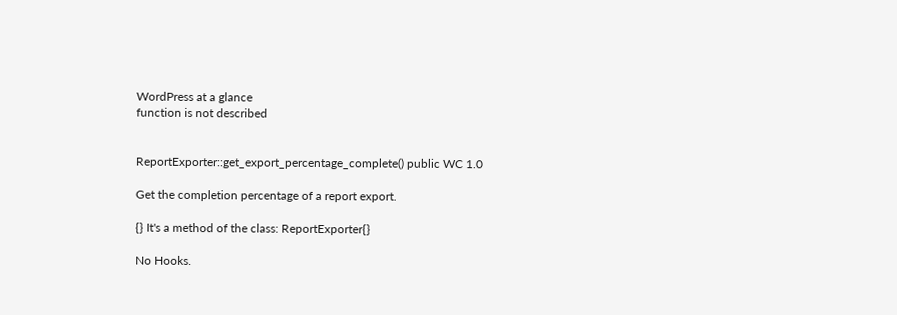WordPress at a glance
function is not described


ReportExporter::get_export_percentage_complete() public WC 1.0

Get the completion percentage of a report export.

{} It's a method of the class: ReportExporter{}

No Hooks.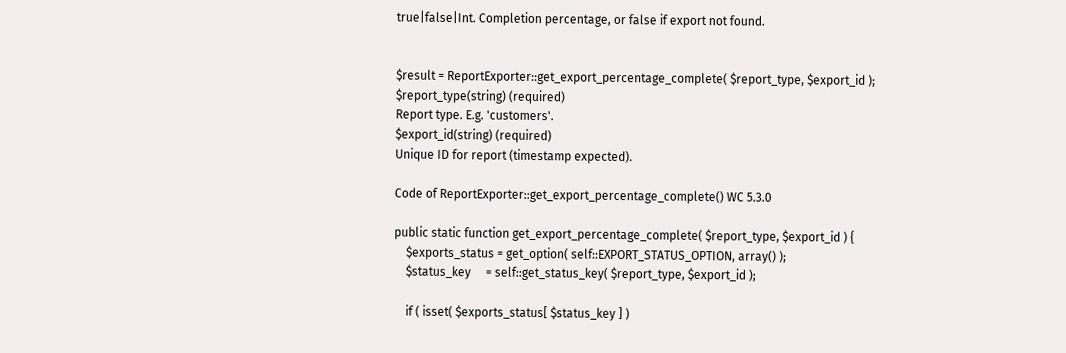true|false|Int. Completion percentage, or false if export not found.


$result = ReportExporter::get_export_percentage_complete( $report_type, $export_id );
$report_type(string) (required)
Report type. E.g. 'customers'.
$export_id(string) (required)
Unique ID for report (timestamp expected).

Code of ReportExporter::get_export_percentage_complete() WC 5.3.0

public static function get_export_percentage_complete( $report_type, $export_id ) {
    $exports_status = get_option( self::EXPORT_STATUS_OPTION, array() );
    $status_key     = self::get_status_key( $report_type, $export_id );

    if ( isset( $exports_status[ $status_key ] )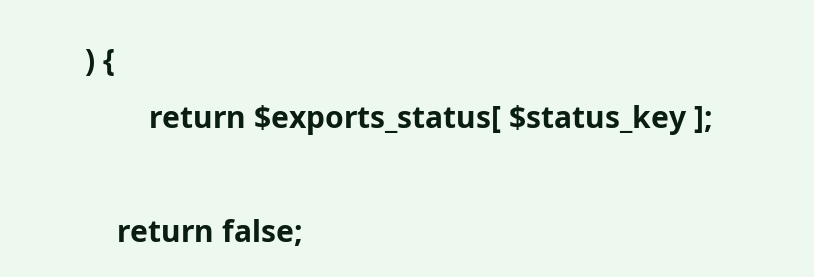) {
        return $exports_status[ $status_key ];

    return false;